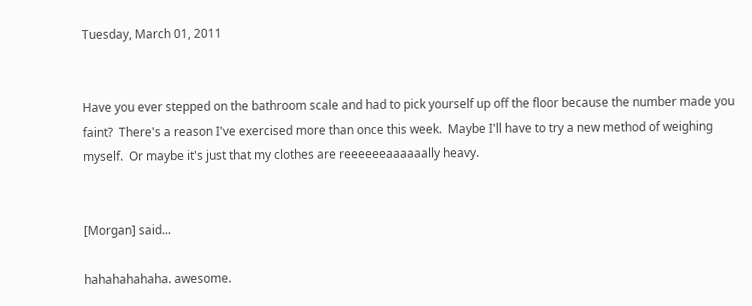Tuesday, March 01, 2011


Have you ever stepped on the bathroom scale and had to pick yourself up off the floor because the number made you faint?  There's a reason I've exercised more than once this week.  Maybe I'll have to try a new method of weighing myself.  Or maybe it's just that my clothes are reeeeeeaaaaaally heavy.


[Morgan] said...

hahahahahaha. awesome.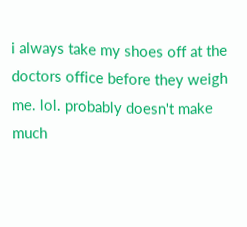i always take my shoes off at the doctors office before they weigh me. lol. probably doesn't make much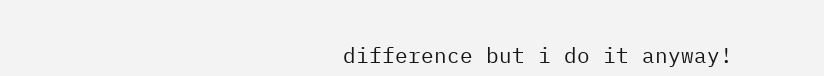difference but i do it anyway!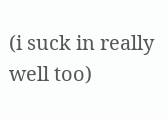(i suck in really well too)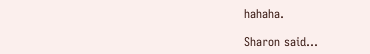hahaha.

Sharon said...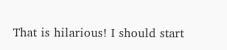That is hilarious! I should start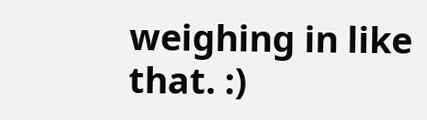weighing in like that. :)